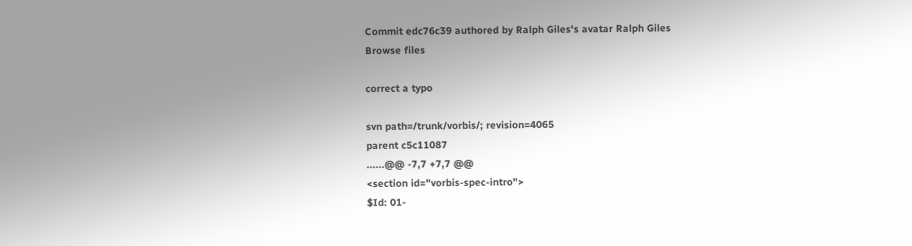Commit edc76c39 authored by Ralph Giles's avatar Ralph Giles
Browse files

correct a typo

svn path=/trunk/vorbis/; revision=4065
parent c5c11087
......@@ -7,7 +7,7 @@
<section id="vorbis-spec-intro">
$Id: 01-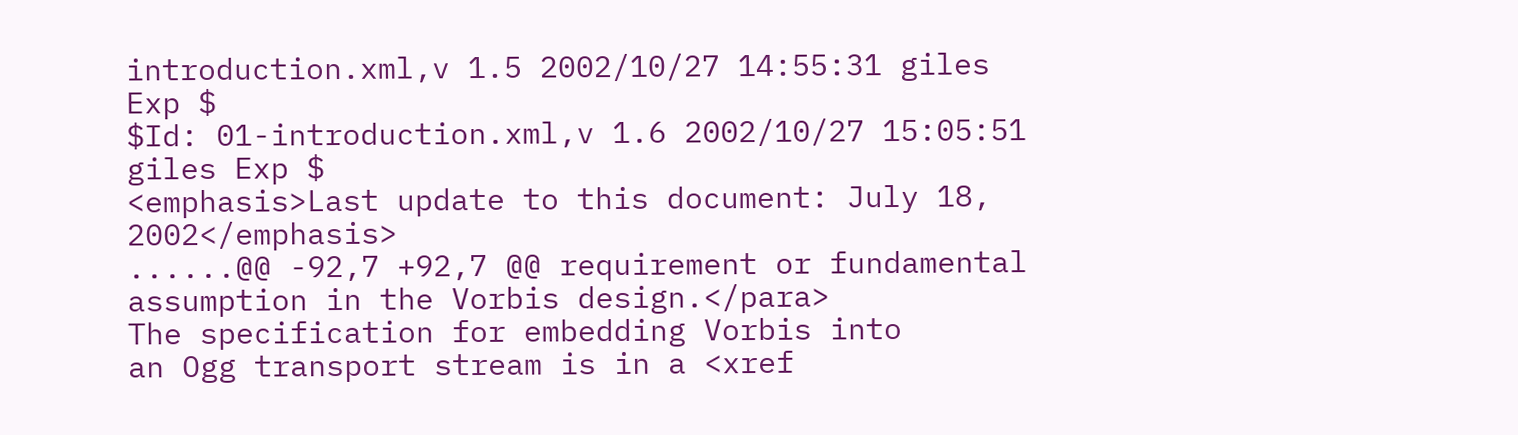introduction.xml,v 1.5 2002/10/27 14:55:31 giles Exp $
$Id: 01-introduction.xml,v 1.6 2002/10/27 15:05:51 giles Exp $
<emphasis>Last update to this document: July 18, 2002</emphasis>
......@@ -92,7 +92,7 @@ requirement or fundamental assumption in the Vorbis design.</para>
The specification for embedding Vorbis into
an Ogg transport stream is in a <xref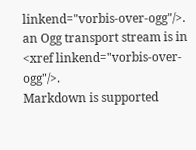linkend="vorbis-over-ogg"/>.
an Ogg transport stream is in <xref linkend="vorbis-over-ogg"/>.
Markdown is supported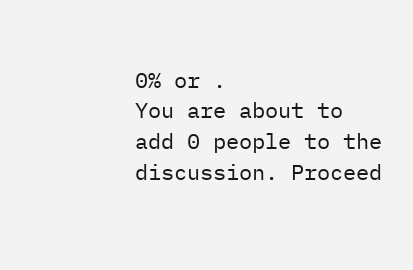0% or .
You are about to add 0 people to the discussion. Proceed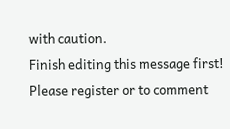with caution.
Finish editing this message first!
Please register or to comment